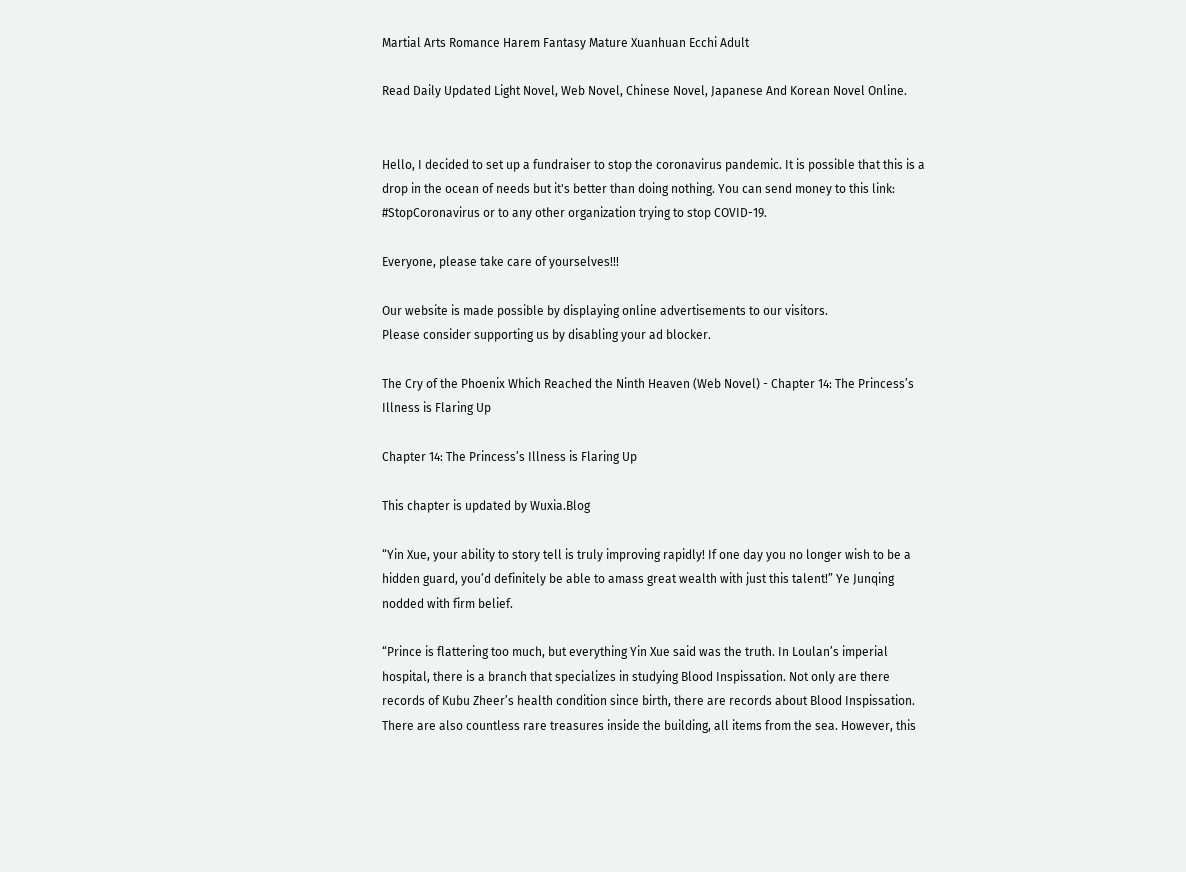Martial Arts Romance Harem Fantasy Mature Xuanhuan Ecchi Adult

Read Daily Updated Light Novel, Web Novel, Chinese Novel, Japanese And Korean Novel Online.


Hello, I decided to set up a fundraiser to stop the coronavirus pandemic. It is possible that this is a drop in the ocean of needs but it's better than doing nothing. You can send money to this link: #StopCoronavirus or to any other organization trying to stop COVID-19.

Everyone, please take care of yourselves!!!

Our website is made possible by displaying online advertisements to our visitors.
Please consider supporting us by disabling your ad blocker.

The Cry of the Phoenix Which Reached the Ninth Heaven (Web Novel) - Chapter 14: The Princess’s Illness is Flaring Up

Chapter 14: The Princess’s Illness is Flaring Up

This chapter is updated by Wuxia.Blog

“Yin Xue, your ability to story tell is truly improving rapidly! If one day you no longer wish to be a hidden guard, you’d definitely be able to amass great wealth with just this talent!” Ye Junqing nodded with firm belief.

“Prince is flattering too much, but everything Yin Xue said was the truth. In Loulan’s imperial hospital, there is a branch that specializes in studying Blood Inspissation. Not only are there records of Kubu Zheer’s health condition since birth, there are records about Blood Inspissation. There are also countless rare treasures inside the building, all items from the sea. However, this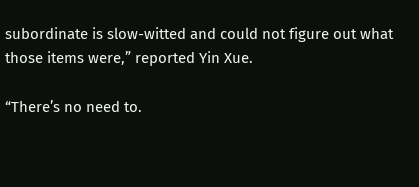subordinate is slow-witted and could not figure out what those items were,” reported Yin Xue.

“There’s no need to.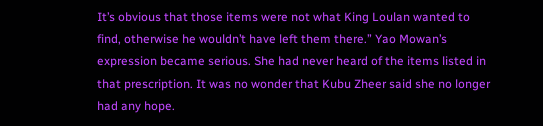It’s obvious that those items were not what King Loulan wanted to find, otherwise he wouldn’t have left them there.” Yao Mowan’s expression became serious. She had never heard of the items listed in that prescription. It was no wonder that Kubu Zheer said she no longer had any hope.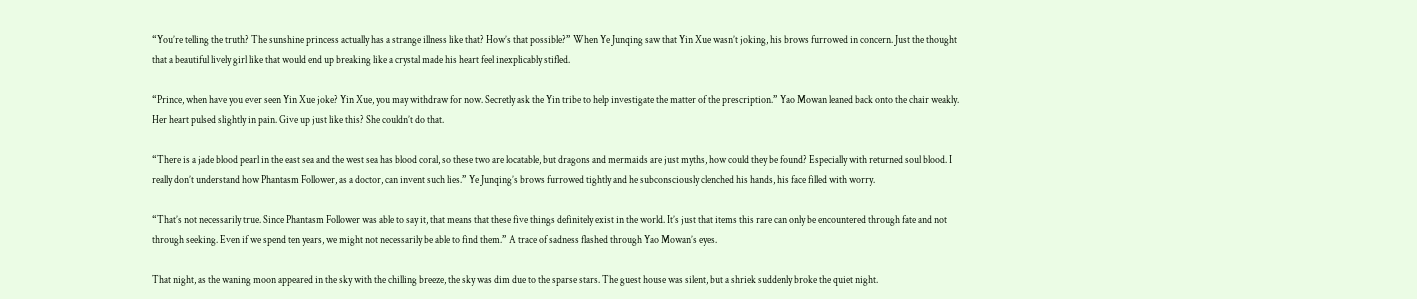“You’re telling the truth? The sunshine princess actually has a strange illness like that? How’s that possible?” When Ye Junqing saw that Yin Xue wasn’t joking, his brows furrowed in concern. Just the thought that a beautiful lively girl like that would end up breaking like a crystal made his heart feel inexplicably stifled.

“Prince, when have you ever seen Yin Xue joke? Yin Xue, you may withdraw for now. Secretly ask the Yin tribe to help investigate the matter of the prescription.” Yao Mowan leaned back onto the chair weakly. Her heart pulsed slightly in pain. Give up just like this? She couldn’t do that.

“There is a jade blood pearl in the east sea and the west sea has blood coral, so these two are locatable, but dragons and mermaids are just myths, how could they be found? Especially with returned soul blood. I really don’t understand how Phantasm Follower, as a doctor, can invent such lies.” Ye Junqing’s brows furrowed tightly and he subconsciously clenched his hands, his face filled with worry.

“That’s not necessarily true. Since Phantasm Follower was able to say it, that means that these five things definitely exist in the world. It’s just that items this rare can only be encountered through fate and not through seeking. Even if we spend ten years, we might not necessarily be able to find them.” A trace of sadness flashed through Yao Mowan’s eyes.

That night, as the waning moon appeared in the sky with the chilling breeze, the sky was dim due to the sparse stars. The guest house was silent, but a shriek suddenly broke the quiet night.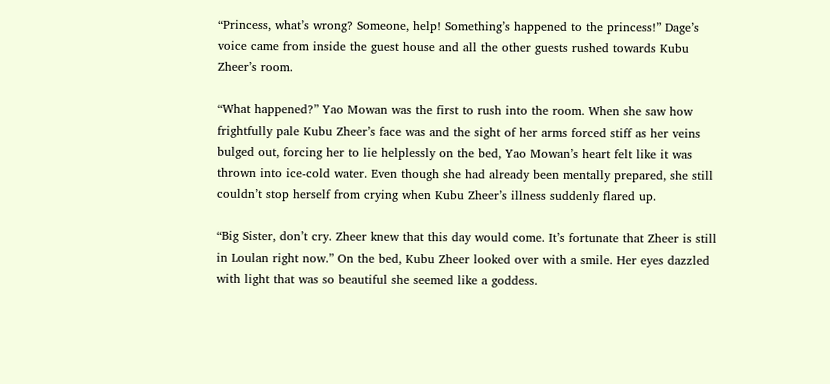“Princess, what’s wrong? Someone, help! Something’s happened to the princess!” Dage’s voice came from inside the guest house and all the other guests rushed towards Kubu Zheer’s room.

“What happened?” Yao Mowan was the first to rush into the room. When she saw how frightfully pale Kubu Zheer’s face was and the sight of her arms forced stiff as her veins bulged out, forcing her to lie helplessly on the bed, Yao Mowan’s heart felt like it was thrown into ice-cold water. Even though she had already been mentally prepared, she still couldn’t stop herself from crying when Kubu Zheer’s illness suddenly flared up.

“Big Sister, don’t cry. Zheer knew that this day would come. It’s fortunate that Zheer is still in Loulan right now.” On the bed, Kubu Zheer looked over with a smile. Her eyes dazzled with light that was so beautiful she seemed like a goddess.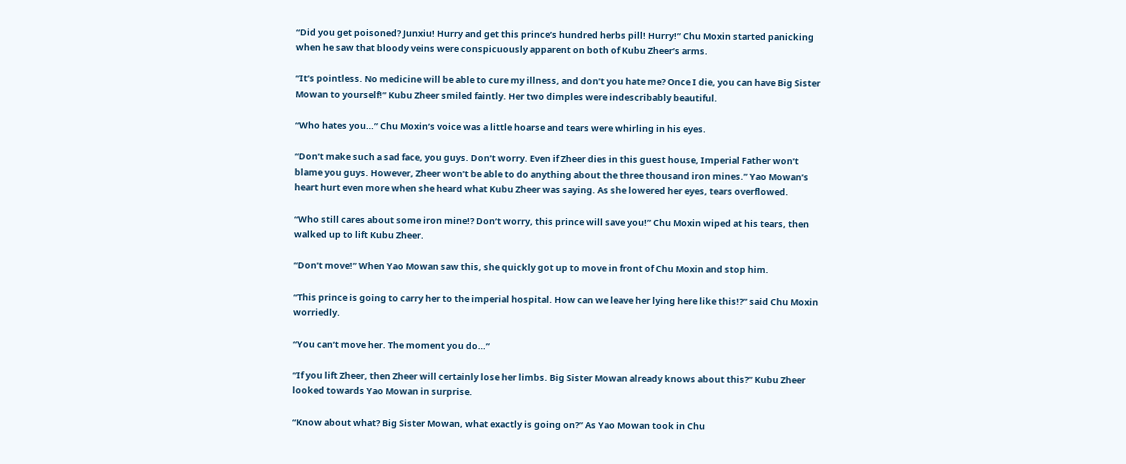“Did you get poisoned? Junxiu! Hurry and get this prince’s hundred herbs pill! Hurry!” Chu Moxin started panicking when he saw that bloody veins were conspicuously apparent on both of Kubu Zheer’s arms.

“It’s pointless. No medicine will be able to cure my illness, and don’t you hate me? Once I die, you can have Big Sister Mowan to yourself!” Kubu Zheer smiled faintly. Her two dimples were indescribably beautiful.

“Who hates you…” Chu Moxin’s voice was a little hoarse and tears were whirling in his eyes.

“Don’t make such a sad face, you guys. Don’t worry. Even if Zheer dies in this guest house, Imperial Father won’t blame you guys. However, Zheer won’t be able to do anything about the three thousand iron mines.” Yao Mowan’s heart hurt even more when she heard what Kubu Zheer was saying. As she lowered her eyes, tears overflowed.

“Who still cares about some iron mine!? Don’t worry, this prince will save you!” Chu Moxin wiped at his tears, then walked up to lift Kubu Zheer.

“Don’t move!” When Yao Mowan saw this, she quickly got up to move in front of Chu Moxin and stop him.

“This prince is going to carry her to the imperial hospital. How can we leave her lying here like this!?” said Chu Moxin worriedly.

“You can’t move her. The moment you do…”

“If you lift Zheer, then Zheer will certainly lose her limbs. Big Sister Mowan already knows about this?” Kubu Zheer looked towards Yao Mowan in surprise.

“Know about what? Big Sister Mowan, what exactly is going on?” As Yao Mowan took in Chu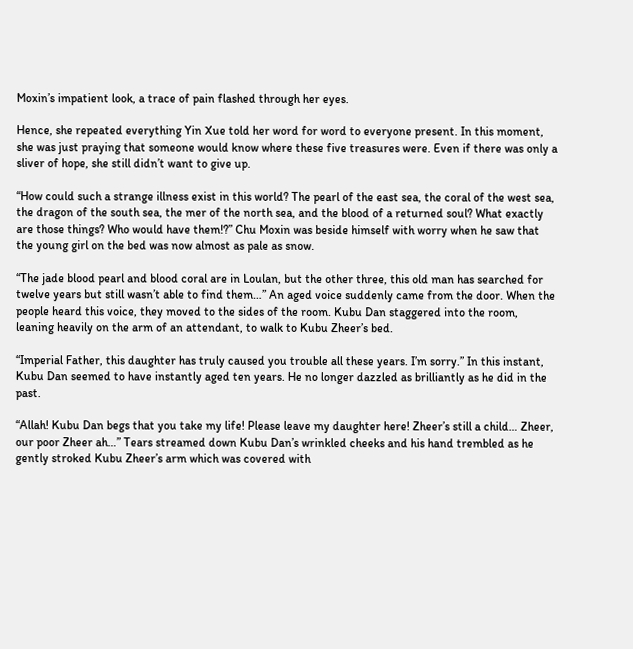Moxin’s impatient look, a trace of pain flashed through her eyes.

Hence, she repeated everything Yin Xue told her word for word to everyone present. In this moment, she was just praying that someone would know where these five treasures were. Even if there was only a sliver of hope, she still didn’t want to give up.

“How could such a strange illness exist in this world? The pearl of the east sea, the coral of the west sea, the dragon of the south sea, the mer of the north sea, and the blood of a returned soul? What exactly are those things? Who would have them!?” Chu Moxin was beside himself with worry when he saw that the young girl on the bed was now almost as pale as snow.

“The jade blood pearl and blood coral are in Loulan, but the other three, this old man has searched for twelve years but still wasn’t able to find them…” An aged voice suddenly came from the door. When the people heard this voice, they moved to the sides of the room. Kubu Dan staggered into the room, leaning heavily on the arm of an attendant, to walk to Kubu Zheer’s bed.

“Imperial Father, this daughter has truly caused you trouble all these years. I’m sorry.” In this instant, Kubu Dan seemed to have instantly aged ten years. He no longer dazzled as brilliantly as he did in the past.

“Allah! Kubu Dan begs that you take my life! Please leave my daughter here! Zheer’s still a child… Zheer, our poor Zheer ah…” Tears streamed down Kubu Dan’s wrinkled cheeks and his hand trembled as he gently stroked Kubu Zheer’s arm which was covered with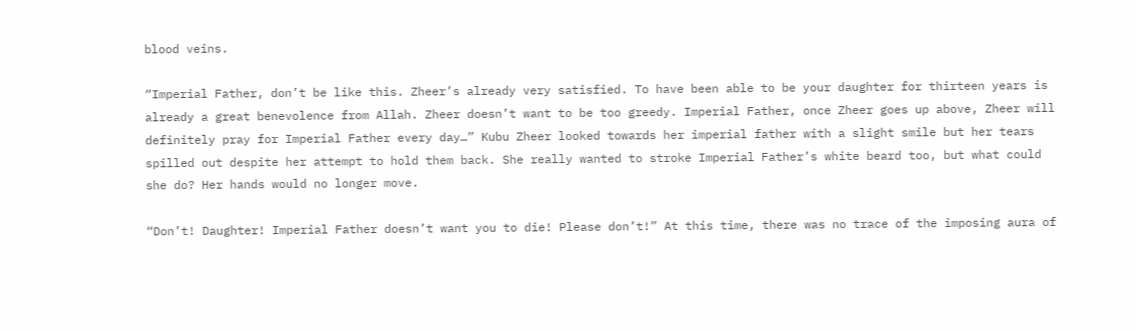blood veins.

“Imperial Father, don’t be like this. Zheer’s already very satisfied. To have been able to be your daughter for thirteen years is already a great benevolence from Allah. Zheer doesn’t want to be too greedy. Imperial Father, once Zheer goes up above, Zheer will definitely pray for Imperial Father every day…” Kubu Zheer looked towards her imperial father with a slight smile but her tears spilled out despite her attempt to hold them back. She really wanted to stroke Imperial Father’s white beard too, but what could she do? Her hands would no longer move.

“Don’t! Daughter! Imperial Father doesn’t want you to die! Please don’t!” At this time, there was no trace of the imposing aura of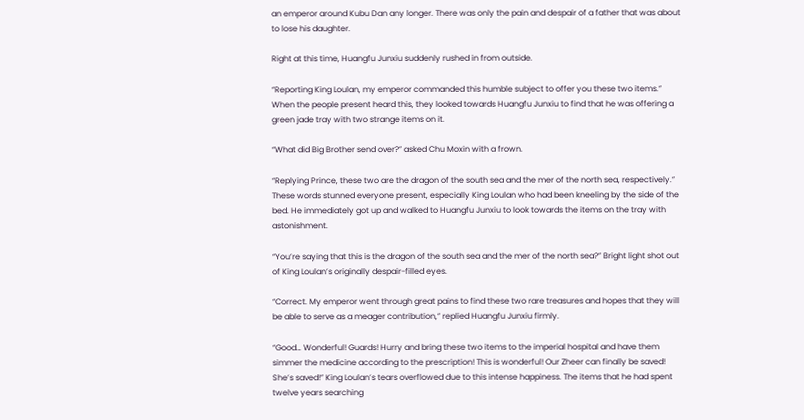an emperor around Kubu Dan any longer. There was only the pain and despair of a father that was about to lose his daughter.

Right at this time, Huangfu Junxiu suddenly rushed in from outside.

“Reporting King Loulan, my emperor commanded this humble subject to offer you these two items.” When the people present heard this, they looked towards Huangfu Junxiu to find that he was offering a green jade tray with two strange items on it.

“What did Big Brother send over?” asked Chu Moxin with a frown.

“Replying Prince, these two are the dragon of the south sea and the mer of the north sea, respectively.” These words stunned everyone present, especially King Loulan who had been kneeling by the side of the bed. He immediately got up and walked to Huangfu Junxiu to look towards the items on the tray with astonishment.

“You’re saying that this is the dragon of the south sea and the mer of the north sea?” Bright light shot out of King Loulan’s originally despair-filled eyes.

“Correct. My emperor went through great pains to find these two rare treasures and hopes that they will be able to serve as a meager contribution,” replied Huangfu Junxiu firmly.

“Good… Wonderful! Guards! Hurry and bring these two items to the imperial hospital and have them simmer the medicine according to the prescription! This is wonderful! Our Zheer can finally be saved! She’s saved!” King Loulan’s tears overflowed due to this intense happiness. The items that he had spent twelve years searching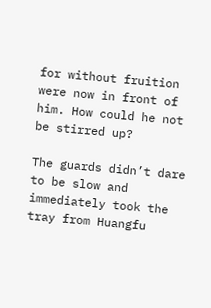for without fruition were now in front of him. How could he not be stirred up?

The guards didn’t dare to be slow and immediately took the tray from Huangfu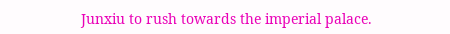Junxiu to rush towards the imperial palace.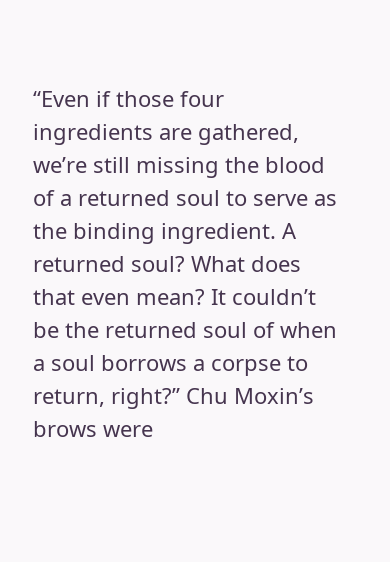“Even if those four ingredients are gathered, we’re still missing the blood of a returned soul to serve as the binding ingredient. A returned soul? What does that even mean? It couldn’t be the returned soul of when a soul borrows a corpse to return, right?” Chu Moxin’s brows were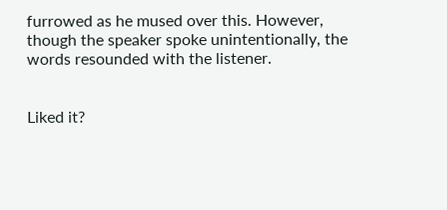furrowed as he mused over this. However, though the speaker spoke unintentionally, the words resounded with the listener.


Liked it?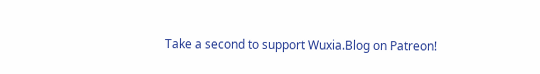Take a second to support Wuxia.Blog on Patreon!